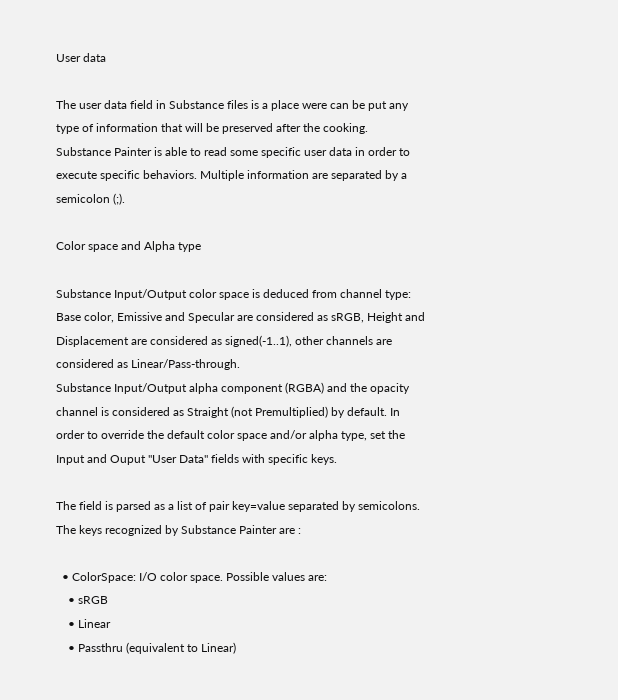User data

The user data field in Substance files is a place were can be put any type of information that will be preserved after the cooking. Substance Painter is able to read some specific user data in order to execute specific behaviors. Multiple information are separated by a semicolon (;).

Color space and Alpha type

Substance Input/Output color space is deduced from channel type: Base color, Emissive and Specular are considered as sRGB, Height and Displacement are considered as signed(-1..1), other channels are considered as Linear/Pass-through.
Substance Input/Output alpha component (RGBA) and the opacity channel is considered as Straight (not Premultiplied) by default. In order to override the default color space and/or alpha type, set the Input and Ouput "User Data" fields with specific keys.

The field is parsed as a list of pair key=value separated by semicolons.
The keys recognized by Substance Painter are :

  • ColorSpace: I/O color space. Possible values are:
    • sRGB
    • Linear
    • Passthru (equivalent to Linear)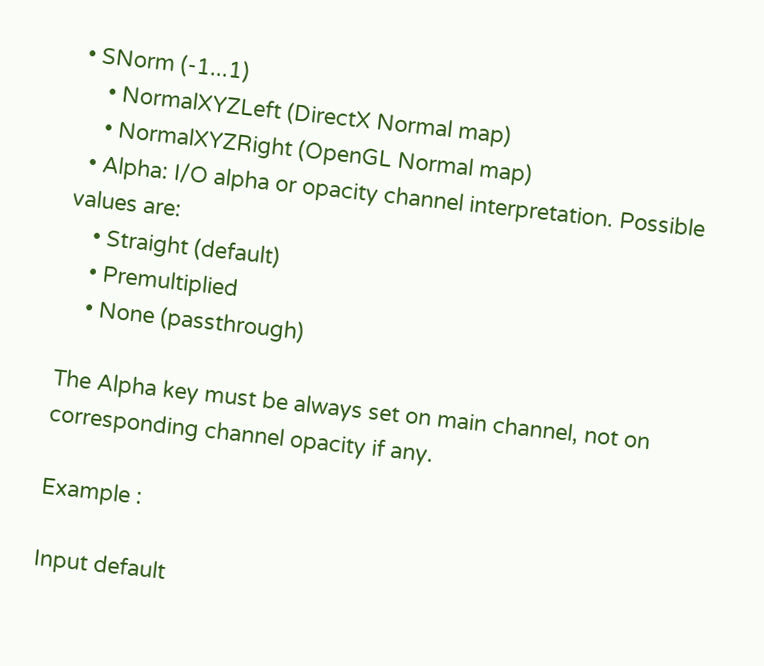• SNorm (-1...1)
    • NormalXYZLeft (DirectX Normal map)
    • NormalXYZRight (OpenGL Normal map)
  • Alpha: I/O alpha or opacity channel interpretation. Possible values are:
    • Straight (default)
    • Premultiplied
    • None (passthrough)

The Alpha key must be always set on main channel, not on corresponding channel opacity if any.

Example :

Input default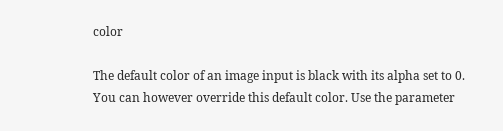color

The default color of an image input is black with its alpha set to 0. You can however override this default color. Use the parameter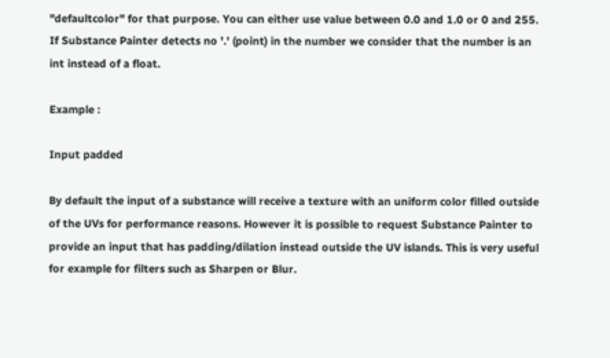"defaultcolor" for that purpose. You can either use value between 0.0 and 1.0 or 0 and 255. If Substance Painter detects no '.' (point) in the number we consider that the number is an int instead of a float.

Example :

Input padded

By default the input of a substance will receive a texture with an uniform color filled outside of the UVs for performance reasons. However it is possible to request Substance Painter to provide an input that has padding/dilation instead outside the UV islands. This is very useful for example for filters such as Sharpen or Blur.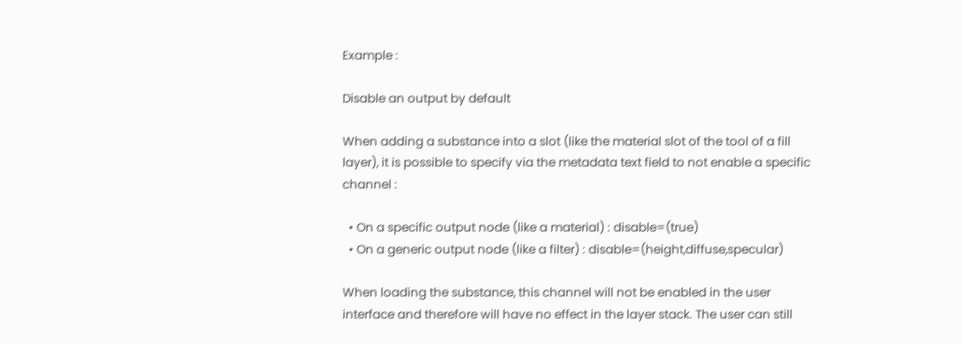Example :

Disable an output by default

When adding a substance into a slot (like the material slot of the tool of a fill layer), it is possible to specify via the metadata text field to not enable a specific channel :

  • On a specific output node (like a material) : disable=(true)
  • On a generic output node (like a filter) : disable=(height,diffuse,specular)

When loading the substance, this channel will not be enabled in the user interface and therefore will have no effect in the layer stack. The user can still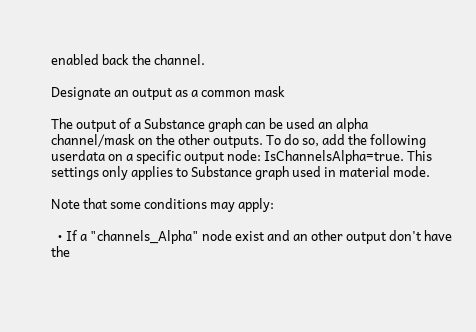enabled back the channel.

Designate an output as a common mask

The output of a Substance graph can be used an alpha channel/mask on the other outputs. To do so, add the following userdata on a specific output node: IsChannelsAlpha=true. This settings only applies to Substance graph used in material mode.

Note that some conditions may apply:

  • If a "channels_Alpha" node exist and an other output don't have the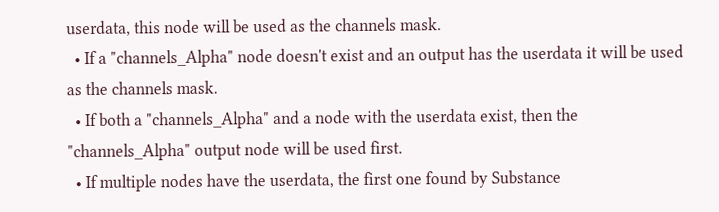userdata, this node will be used as the channels mask.
  • If a "channels_Alpha" node doesn't exist and an output has the userdata it will be used as the channels mask.
  • If both a "channels_Alpha" and a node with the userdata exist, then the "channels_Alpha" output node will be used first.
  • If multiple nodes have the userdata, the first one found by Substance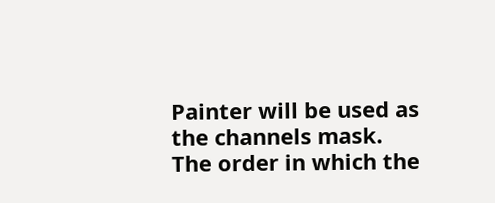Painter will be used as the channels mask. The order in which the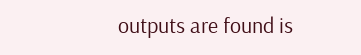outputs are found is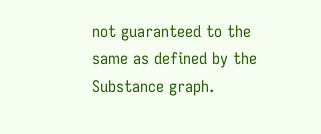not guaranteed to the same as defined by the Substance graph.